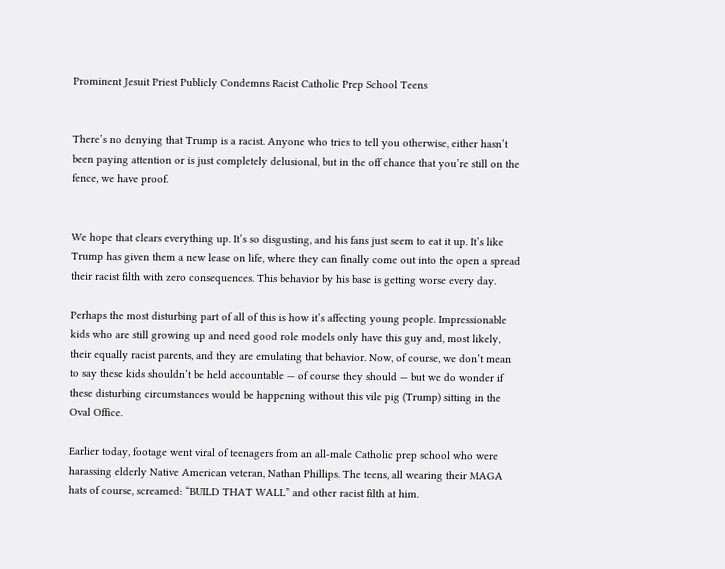Prominent Jesuit Priest Publicly Condemns Racist Catholic Prep School Teens


There’s no denying that Trump is a racist. Anyone who tries to tell you otherwise, either hasn’t been paying attention or is just completely delusional, but in the off chance that you’re still on the fence, we have proof.


We hope that clears everything up. It’s so disgusting, and his fans just seem to eat it up. It’s like Trump has given them a new lease on life, where they can finally come out into the open a spread their racist filth with zero consequences. This behavior by his base is getting worse every day.

Perhaps the most disturbing part of all of this is how it’s affecting young people. Impressionable kids who are still growing up and need good role models only have this guy and, most likely, their equally racist parents, and they are emulating that behavior. Now, of course, we don’t mean to say these kids shouldn’t be held accountable — of course they should — but we do wonder if these disturbing circumstances would be happening without this vile pig (Trump) sitting in the Oval Office.

Earlier today, footage went viral of teenagers from an all-male Catholic prep school who were harassing elderly Native American veteran, Nathan Phillips. The teens, all wearing their MAGA hats of course, screamed: “BUILD THAT WALL” and other racist filth at him.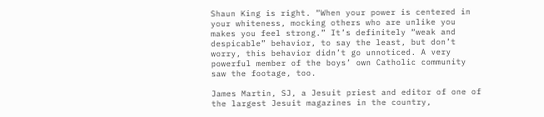Shaun King is right. “When your power is centered in your whiteness, mocking others who are unlike you makes you feel strong.” It’s definitely “weak and despicable” behavior, to say the least, but don’t worry, this behavior didn’t go unnoticed. A very powerful member of the boys’ own Catholic community saw the footage, too.

James Martin, SJ, a Jesuit priest and editor of one of the largest Jesuit magazines in the country,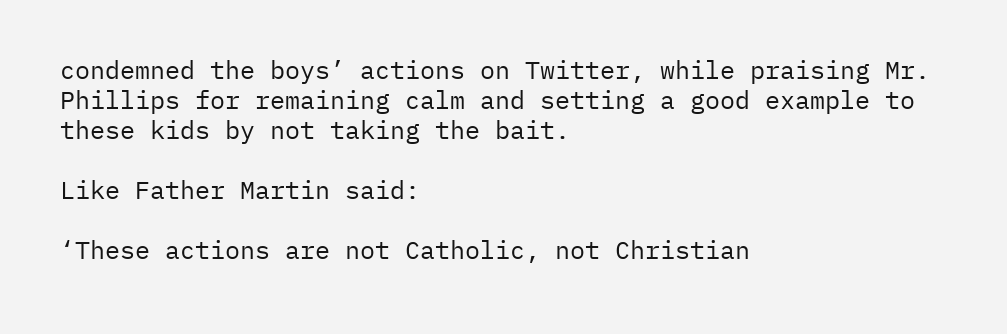condemned the boys’ actions on Twitter, while praising Mr. Phillips for remaining calm and setting a good example to these kids by not taking the bait.

Like Father Martin said:

‘These actions are not Catholic, not Christian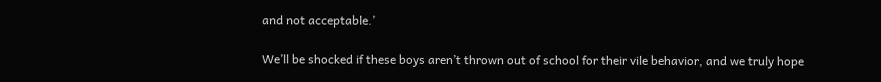and not acceptable.’

We’ll be shocked if these boys aren’t thrown out of school for their vile behavior, and we truly hope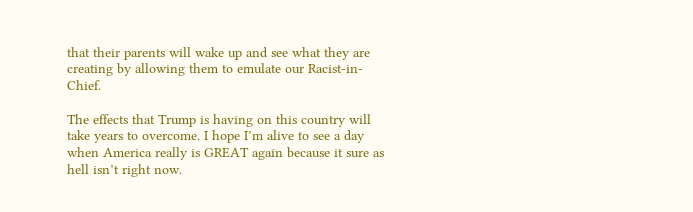that their parents will wake up and see what they are creating by allowing them to emulate our Racist-in-Chief.

The effects that Trump is having on this country will take years to overcome. I hope I’m alive to see a day when America really is GREAT again because it sure as hell isn’t right now.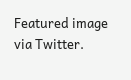Featured image via Twitter.